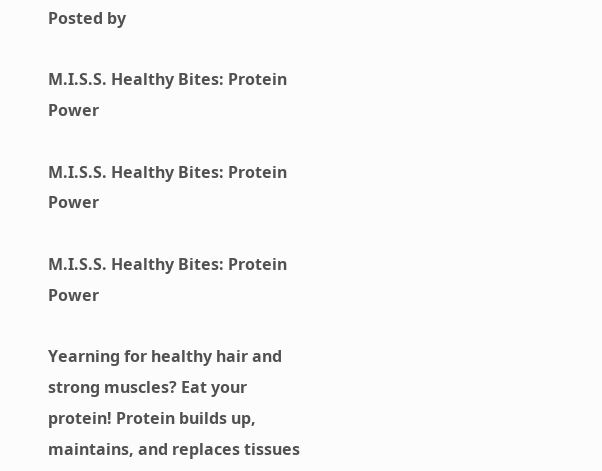Posted by

M.I.S.S. Healthy Bites: Protein Power

M.I.S.S. Healthy Bites: Protein Power

M.I.S.S. Healthy Bites: Protein Power

Yearning for healthy hair and strong muscles? Eat your protein! Protein builds up, maintains, and replaces tissues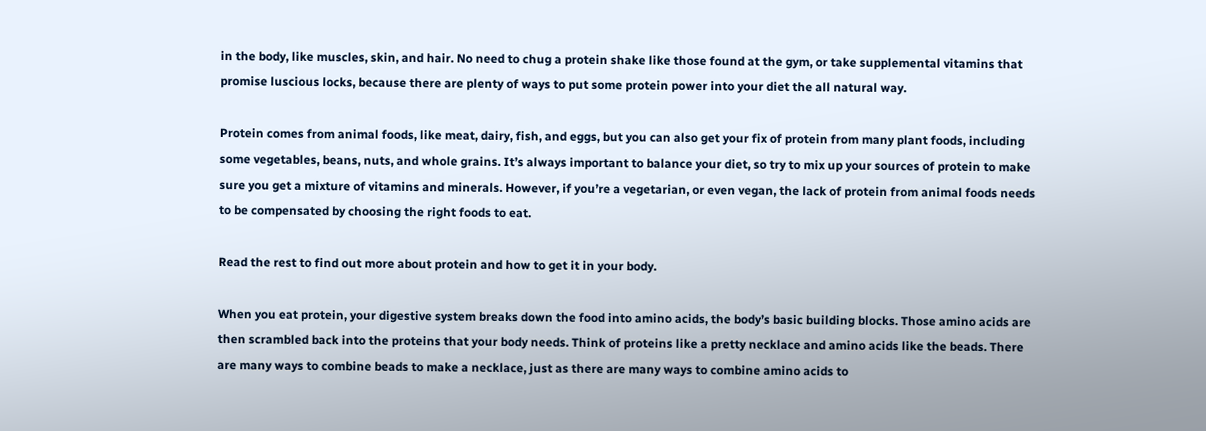in the body, like muscles, skin, and hair. No need to chug a protein shake like those found at the gym, or take supplemental vitamins that promise luscious locks, because there are plenty of ways to put some protein power into your diet the all natural way.

Protein comes from animal foods, like meat, dairy, fish, and eggs, but you can also get your fix of protein from many plant foods, including some vegetables, beans, nuts, and whole grains. It’s always important to balance your diet, so try to mix up your sources of protein to make sure you get a mixture of vitamins and minerals. However, if you’re a vegetarian, or even vegan, the lack of protein from animal foods needs to be compensated by choosing the right foods to eat.

Read the rest to find out more about protein and how to get it in your body.

When you eat protein, your digestive system breaks down the food into amino acids, the body’s basic building blocks. Those amino acids are then scrambled back into the proteins that your body needs. Think of proteins like a pretty necklace and amino acids like the beads. There are many ways to combine beads to make a necklace, just as there are many ways to combine amino acids to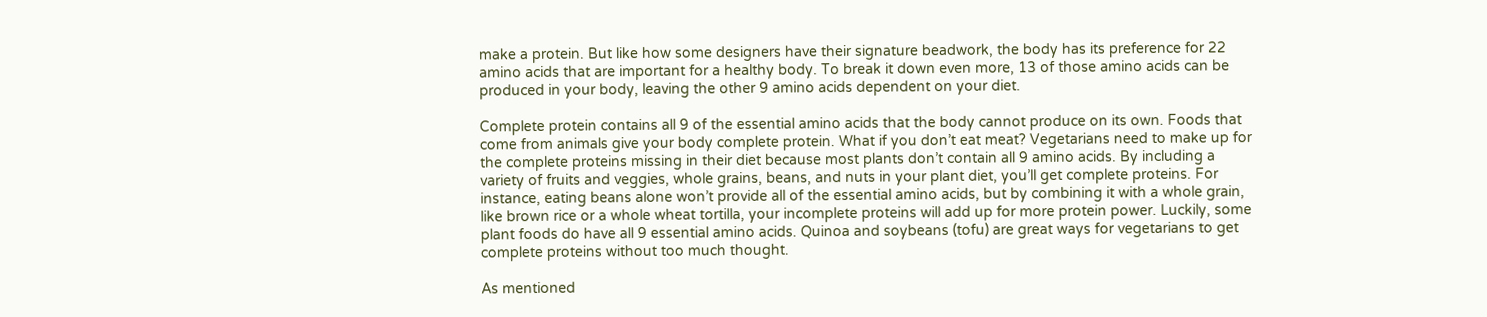make a protein. But like how some designers have their signature beadwork, the body has its preference for 22 amino acids that are important for a healthy body. To break it down even more, 13 of those amino acids can be produced in your body, leaving the other 9 amino acids dependent on your diet.

Complete protein contains all 9 of the essential amino acids that the body cannot produce on its own. Foods that come from animals give your body complete protein. What if you don’t eat meat? Vegetarians need to make up for the complete proteins missing in their diet because most plants don’t contain all 9 amino acids. By including a variety of fruits and veggies, whole grains, beans, and nuts in your plant diet, you’ll get complete proteins. For instance, eating beans alone won’t provide all of the essential amino acids, but by combining it with a whole grain, like brown rice or a whole wheat tortilla, your incomplete proteins will add up for more protein power. Luckily, some plant foods do have all 9 essential amino acids. Quinoa and soybeans (tofu) are great ways for vegetarians to get complete proteins without too much thought.

As mentioned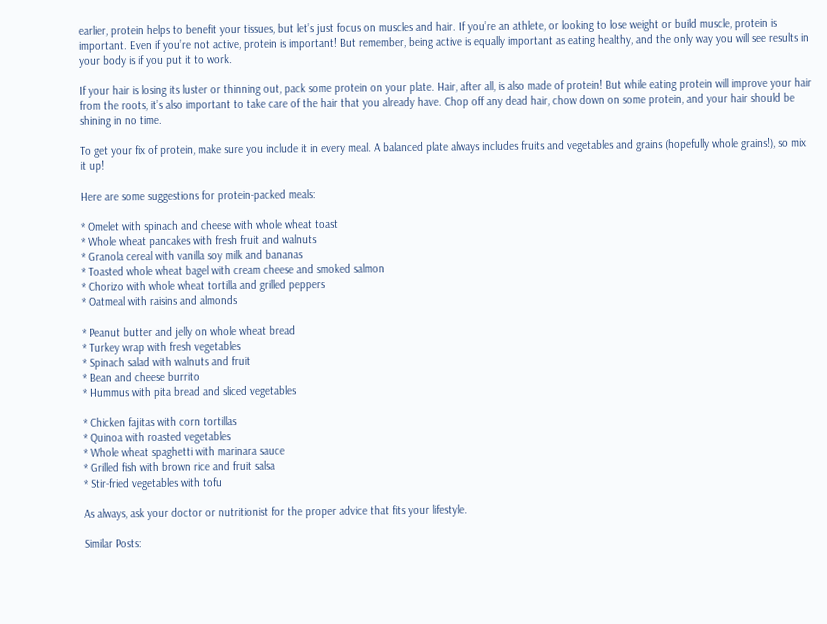earlier, protein helps to benefit your tissues, but let’s just focus on muscles and hair. If you’re an athlete, or looking to lose weight or build muscle, protein is important. Even if you’re not active, protein is important! But remember, being active is equally important as eating healthy, and the only way you will see results in your body is if you put it to work.

If your hair is losing its luster or thinning out, pack some protein on your plate. Hair, after all, is also made of protein! But while eating protein will improve your hair from the roots, it’s also important to take care of the hair that you already have. Chop off any dead hair, chow down on some protein, and your hair should be shining in no time.

To get your fix of protein, make sure you include it in every meal. A balanced plate always includes fruits and vegetables and grains (hopefully whole grains!), so mix it up!

Here are some suggestions for protein-packed meals:

* Omelet with spinach and cheese with whole wheat toast
* Whole wheat pancakes with fresh fruit and walnuts
* Granola cereal with vanilla soy milk and bananas
* Toasted whole wheat bagel with cream cheese and smoked salmon
* Chorizo with whole wheat tortilla and grilled peppers
* Oatmeal with raisins and almonds

* Peanut butter and jelly on whole wheat bread
* Turkey wrap with fresh vegetables
* Spinach salad with walnuts and fruit
* Bean and cheese burrito
* Hummus with pita bread and sliced vegetables

* Chicken fajitas with corn tortillas
* Quinoa with roasted vegetables
* Whole wheat spaghetti with marinara sauce
* Grilled fish with brown rice and fruit salsa
* Stir-fried vegetables with tofu

As always, ask your doctor or nutritionist for the proper advice that fits your lifestyle.

Similar Posts: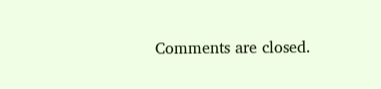Comments are closed.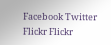Facebook Twitter Flickr Flickr